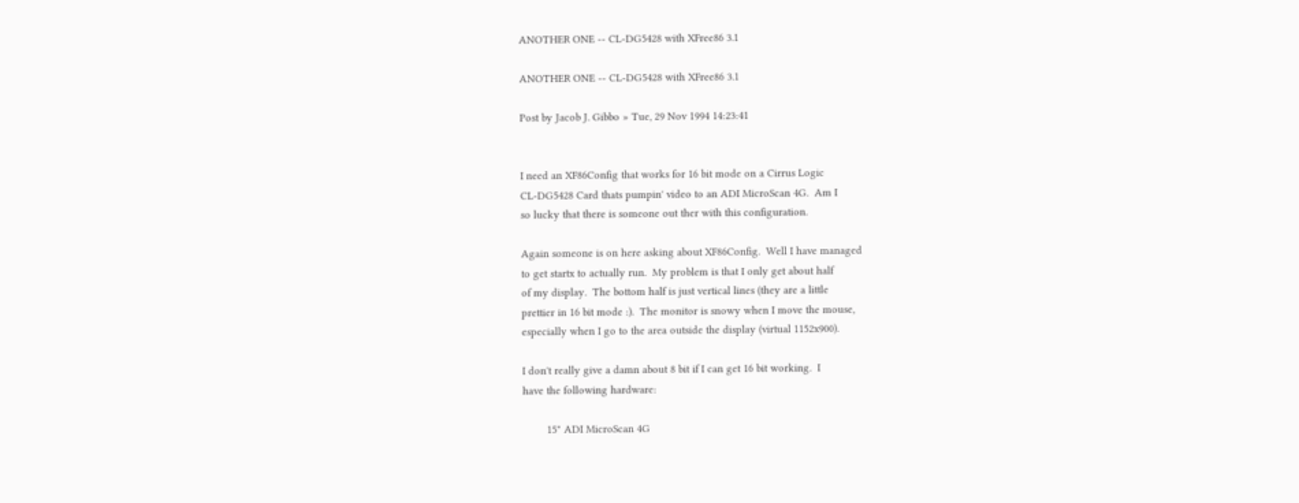ANOTHER ONE -- CL-DG5428 with XFree86 3.1

ANOTHER ONE -- CL-DG5428 with XFree86 3.1

Post by Jacob J. Gibbo » Tue, 29 Nov 1994 14:23:41


I need an XF86Config that works for 16 bit mode on a Cirrus Logic
CL-DG5428 Card thats pumpin' video to an ADI MicroScan 4G.  Am I
so lucky that there is someone out ther with this configuration.

Again someone is on here asking about XF86Config.  Well I have managed
to get startx to actually run.  My problem is that I only get about half
of my display.  The bottom half is just vertical lines (they are a little
prettier in 16 bit mode :).  The monitor is snowy when I move the mouse,
especially when I go to the area outside the display (virtual 1152x900).

I don't really give a damn about 8 bit if I can get 16 bit working.  I
have the following hardware:

        15" ADI MicroScan 4G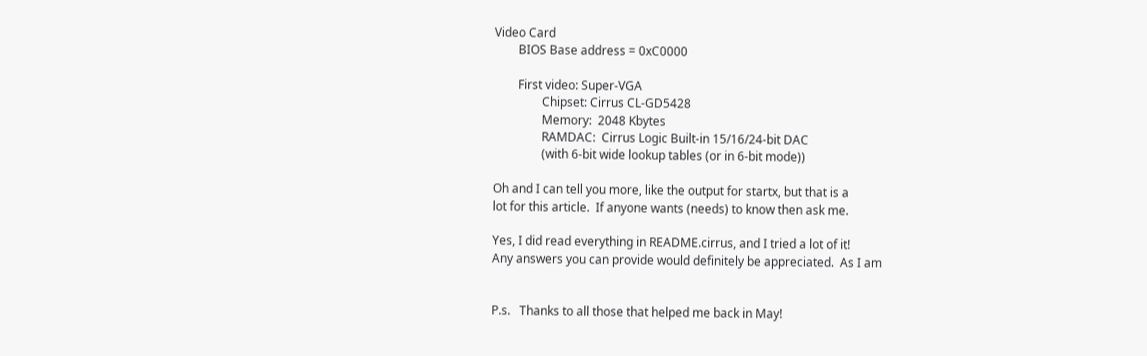Video Card
        BIOS Base address = 0xC0000

        First video: Super-VGA
                Chipset: Cirrus CL-GD5428
                Memory:  2048 Kbytes
                RAMDAC:  Cirrus Logic Built-in 15/16/24-bit DAC
                (with 6-bit wide lookup tables (or in 6-bit mode))

Oh and I can tell you more, like the output for startx, but that is a
lot for this article.  If anyone wants (needs) to know then ask me.

Yes, I did read everything in README.cirrus, and I tried a lot of it!
Any answers you can provide would definitely be appreciated.  As I am


P.s.   Thanks to all those that helped me back in May!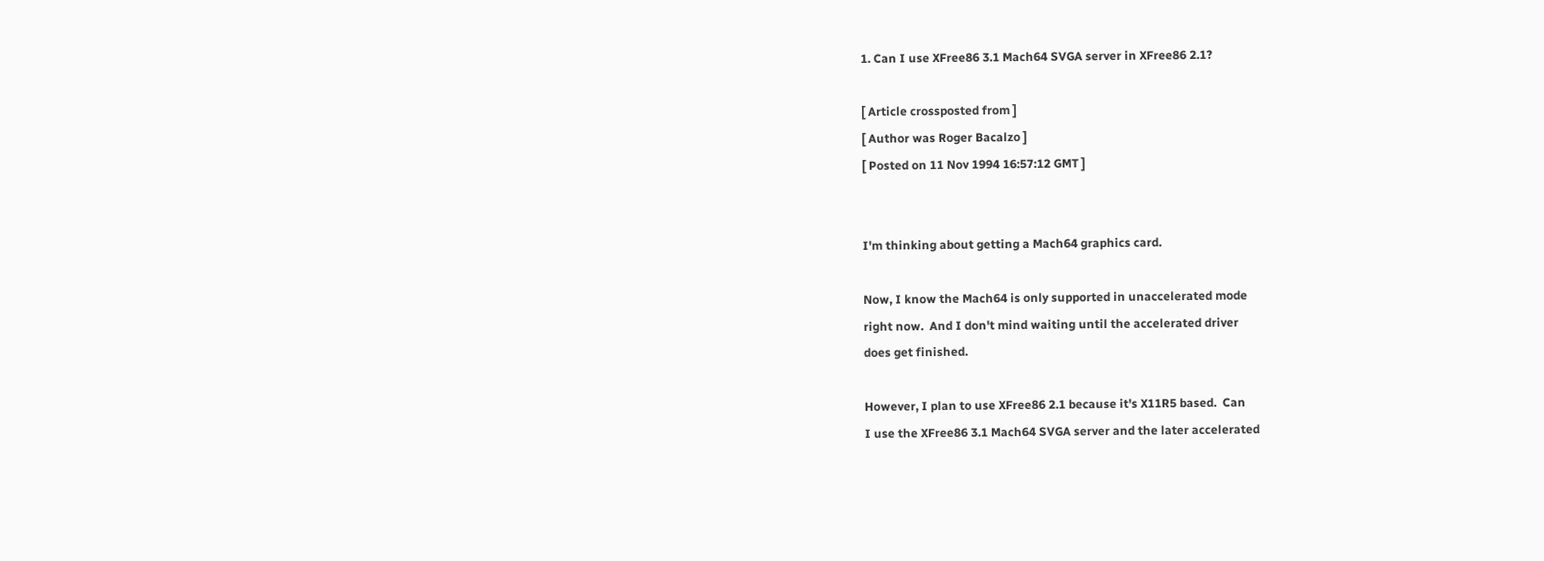1. Can I use XFree86 3.1 Mach64 SVGA server in XFree86 2.1?

[ Article crossposted from ]
[ Author was Roger Bacalzo ]
[ Posted on 11 Nov 1994 16:57:12 GMT ]


I'm thinking about getting a Mach64 graphics card.

Now, I know the Mach64 is only supported in unaccelerated mode
right now.  And I don't mind waiting until the accelerated driver
does get finished.

However, I plan to use XFree86 2.1 because it's X11R5 based.  Can
I use the XFree86 3.1 Mach64 SVGA server and the later accelerated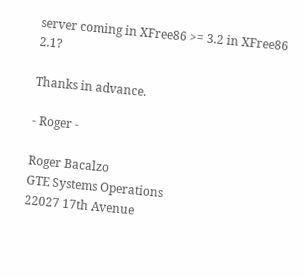server coming in XFree86 >= 3.2 in XFree86 2.1?

Thanks in advance.

- Roger -

Roger Bacalzo
GTE Systems Operations
22027 17th Avenue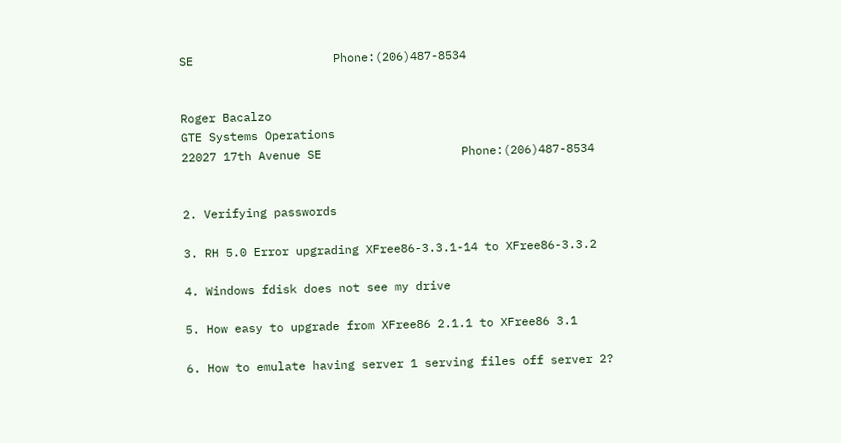SE                    Phone:(206)487-8534


Roger Bacalzo
GTE Systems Operations
22027 17th Avenue SE                    Phone:(206)487-8534


2. Verifying passwords

3. RH 5.0 Error upgrading XFree86-3.3.1-14 to XFree86-3.3.2

4. Windows fdisk does not see my drive

5. How easy to upgrade from XFree86 2.1.1 to XFree86 3.1

6. How to emulate having server 1 serving files off server 2?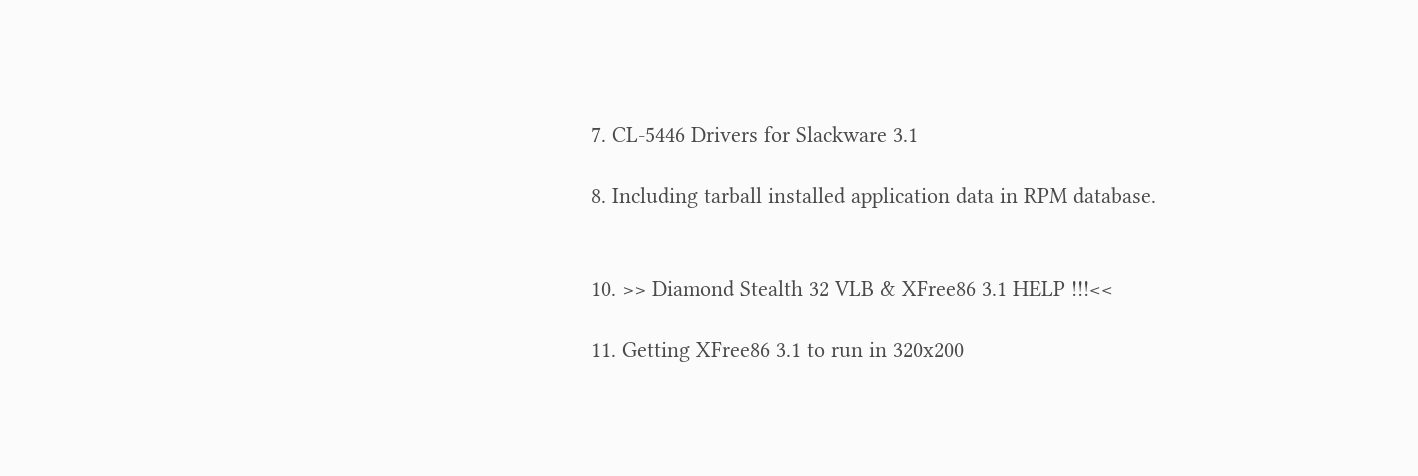7. CL-5446 Drivers for Slackware 3.1

8. Including tarball installed application data in RPM database.


10. >> Diamond Stealth 32 VLB & XFree86 3.1 HELP !!!<<

11. Getting XFree86 3.1 to run in 320x200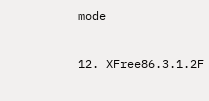mode

12. XFree86.3.1.2F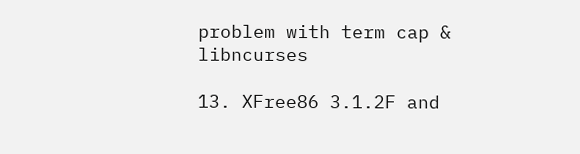problem with term cap & libncurses

13. XFree86 3.1.2F and